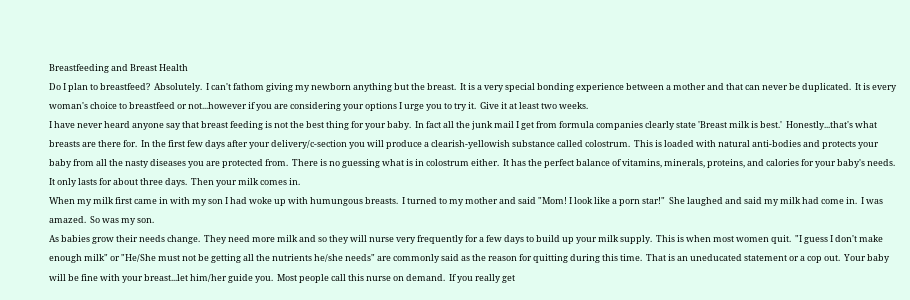Breastfeeding and Breast Health
Do I plan to breastfeed?  Absolutely.  I can't fathom giving my newborn anything but the breast.  It is a very special bonding experience between a mother and that can never be duplicated.  It is every woman's choice to breastfeed or not...however if you are considering your options I urge you to try it.  Give it at least two weeks.
I have never heard anyone say that breast feeding is not the best thing for your baby.  In fact all the junk mail I get from formula companies clearly state 'Breast milk is best.'  Honestly...that's what breasts are there for.  In the first few days after your delivery/c-section you will produce a clearish-yellowish substance called colostrum.  This is loaded with natural anti-bodies and protects your baby from all the nasty diseases you are protected from.  There is no guessing what is in colostrum either.  It has the perfect balance of vitamins, minerals, proteins, and calories for your baby's needs.  It only lasts for about three days.  Then your milk comes in.
When my milk first came in with my son I had woke up with humungous breasts.  I turned to my mother and said "Mom! I look like a porn star!"  She laughed and said my milk had come in.  I was amazed.  So was my son.
As babies grow their needs change.  They need more milk and so they will nurse very frequently for a few days to build up your milk supply.  This is when most women quit.  "I guess I don't make enough milk" or "He/She must not be getting all the nutrients he/she needs" are commonly said as the reason for quitting during this time.  That is an uneducated statement or a cop out.  Your baby will be fine with your breast...let him/her guide you.  Most people call this nurse on demand.  If you really get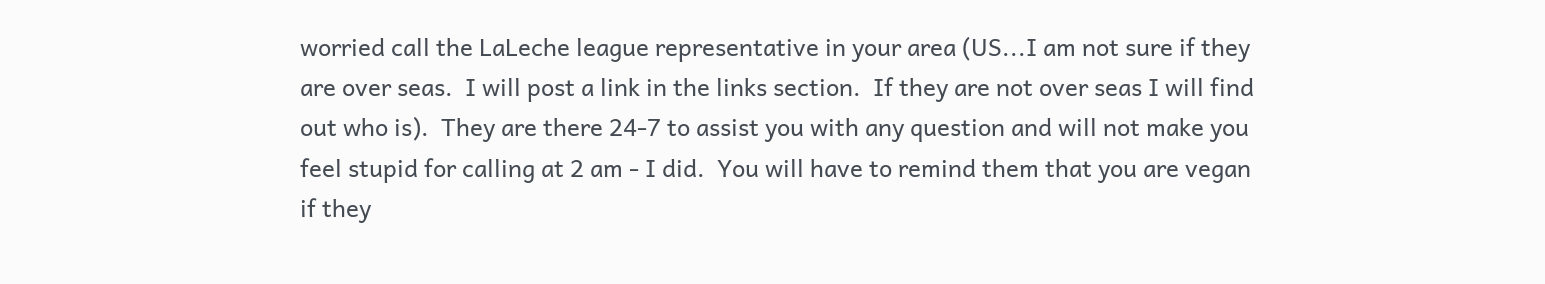worried call the LaLeche league representative in your area (US...I am not sure if they are over seas.  I will post a link in the links section.  If they are not over seas I will find out who is).  They are there 24-7 to assist you with any question and will not make you feel stupid for calling at 2 am - I did.  You will have to remind them that you are vegan if they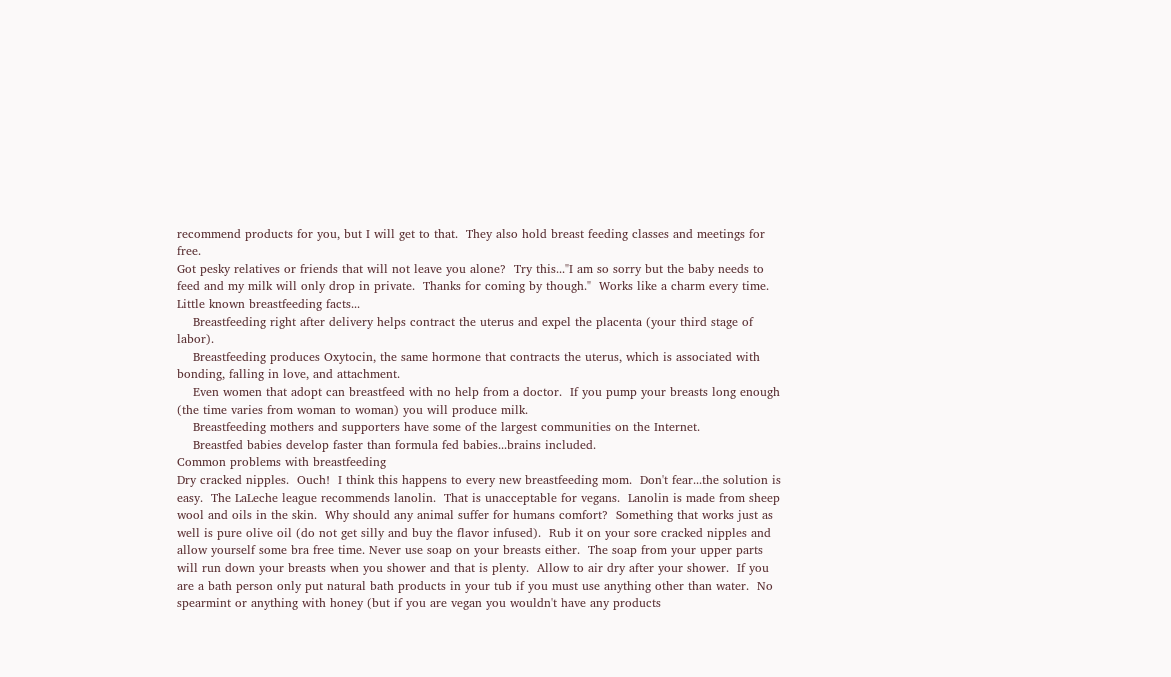recommend products for you, but I will get to that.  They also hold breast feeding classes and meetings for free.
Got pesky relatives or friends that will not leave you alone?  Try this..."I am so sorry but the baby needs to feed and my milk will only drop in private.  Thanks for coming by though."  Works like a charm every time.
Little known breastfeeding facts...
    Breastfeeding right after delivery helps contract the uterus and expel the placenta (your third stage of labor).
    Breastfeeding produces Oxytocin, the same hormone that contracts the uterus, which is associated with bonding, falling in love, and attachment.
    Even women that adopt can breastfeed with no help from a doctor.  If you pump your breasts long enough (the time varies from woman to woman) you will produce milk.
    Breastfeeding mothers and supporters have some of the largest communities on the Internet.
    Breastfed babies develop faster than formula fed babies...brains included.
Common problems with breastfeeding
Dry cracked nipples.  Ouch!  I think this happens to every new breastfeeding mom.  Don't fear...the solution is easy.  The LaLeche league recommends lanolin.  That is unacceptable for vegans.  Lanolin is made from sheep wool and oils in the skin.  Why should any animal suffer for humans comfort?  Something that works just as well is pure olive oil (do not get silly and buy the flavor infused).  Rub it on your sore cracked nipples and allow yourself some bra free time. Never use soap on your breasts either.  The soap from your upper parts will run down your breasts when you shower and that is plenty.  Allow to air dry after your shower.  If you are a bath person only put natural bath products in your tub if you must use anything other than water.  No spearmint or anything with honey (but if you are vegan you wouldn't have any products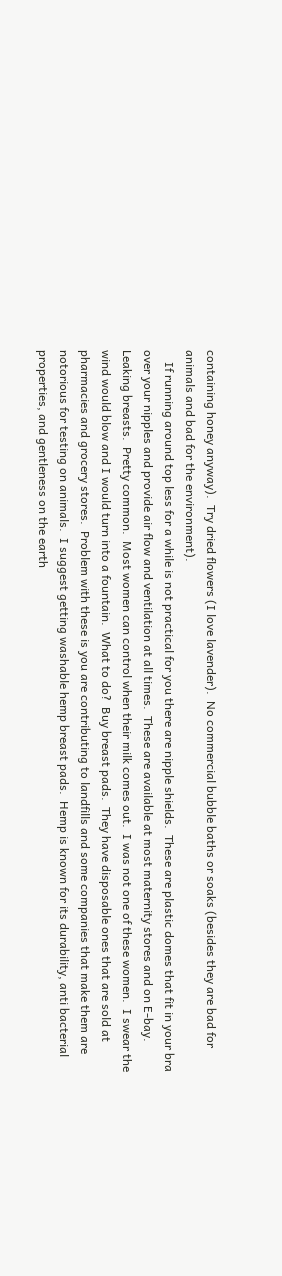containing honey anyway).  Try dried flowers (I love lavender).  No commercial bubble baths or soaks (besides they are bad for animals and bad for the environment).
    If running around top less for a while is not practical for you there are nipple shields.  These are plastic domes that fit in your bra over your nipples and provide air flow and ventilation at all times.  These are available at most maternity stores and on E-bay.
Leaking breasts.  Pretty common.  Most women can control when their milk comes out.  I was not one of these women.  I swear the wind would blow and I would turn into a fountain.  What to do?  Buy breast pads.  They have disposable ones that are sold at pharmacies and grocery stores.  Problem with these is you are contributing to landfills and some companies that make them are notorious for testing on animals.  I suggest getting washable hemp breast pads.  Hemp is known for its durability, anti bacterial properties, and gentleness on the earth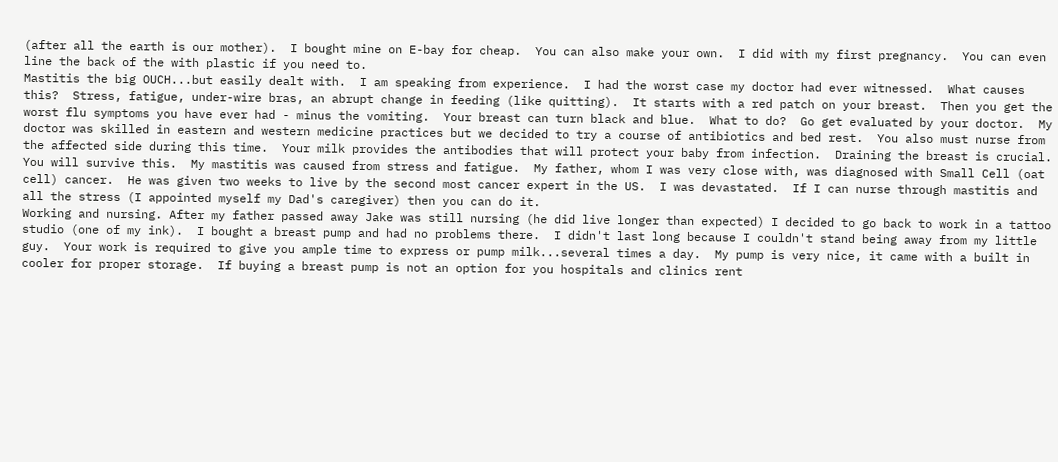(after all the earth is our mother).  I bought mine on E-bay for cheap.  You can also make your own.  I did with my first pregnancy.  You can even line the back of the with plastic if you need to.
Mastitis the big OUCH...but easily dealt with.  I am speaking from experience.  I had the worst case my doctor had ever witnessed.  What causes this?  Stress, fatigue, under-wire bras, an abrupt change in feeding (like quitting).  It starts with a red patch on your breast.  Then you get the worst flu symptoms you have ever had - minus the vomiting.  Your breast can turn black and blue.  What to do?  Go get evaluated by your doctor.  My doctor was skilled in eastern and western medicine practices but we decided to try a course of antibiotics and bed rest.  You also must nurse from the affected side during this time.  Your milk provides the antibodies that will protect your baby from infection.  Draining the breast is crucial.  You will survive this.  My mastitis was caused from stress and fatigue.  My father, whom I was very close with, was diagnosed with Small Cell (oat cell) cancer.  He was given two weeks to live by the second most cancer expert in the US.  I was devastated.  If I can nurse through mastitis and all the stress (I appointed myself my Dad's caregiver) then you can do it.
Working and nursing. After my father passed away Jake was still nursing (he did live longer than expected) I decided to go back to work in a tattoo studio (one of my ink).  I bought a breast pump and had no problems there.  I didn't last long because I couldn't stand being away from my little guy.  Your work is required to give you ample time to express or pump milk...several times a day.  My pump is very nice, it came with a built in cooler for proper storage.  If buying a breast pump is not an option for you hospitals and clinics rent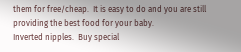them for free/cheap.  It is easy to do and you are still providing the best food for your baby.
Inverted nipples.  Buy special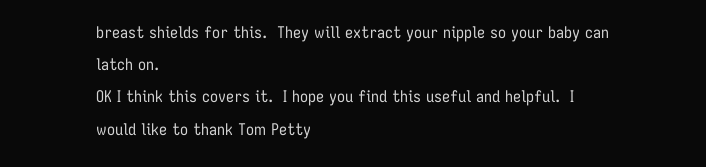breast shields for this.  They will extract your nipple so your baby can latch on.
OK I think this covers it.  I hope you find this useful and helpful.  I would like to thank Tom Petty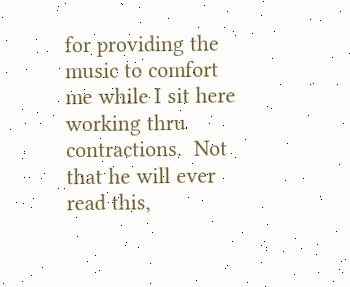for providing the music to comfort me while I sit here working thru contractions.  Not that he will ever read this,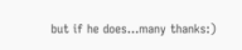but if he does...many thanks:)